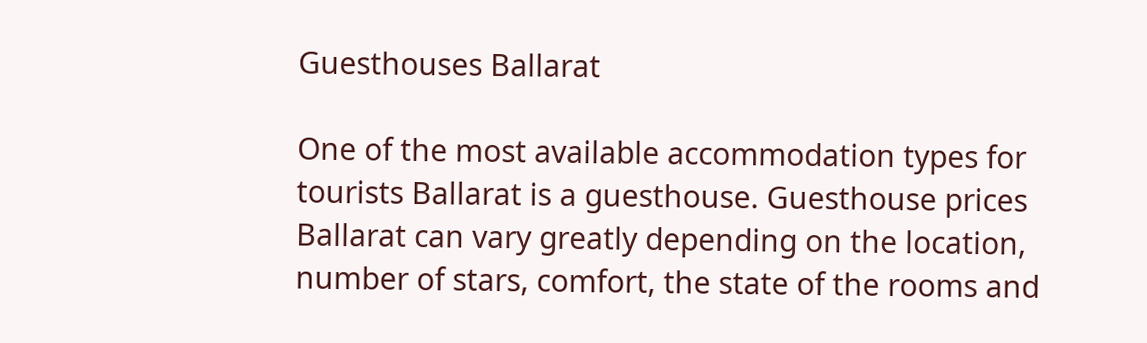Guesthouses Ballarat

One of the most available accommodation types for tourists Ballarat is a guesthouse. Guesthouse prices Ballarat can vary greatly depending on the location, number of stars, comfort, the state of the rooms and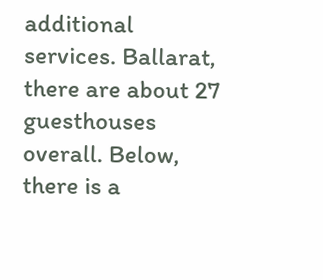additional services. Ballarat, there are about 27 guesthouses overall. Below, there is a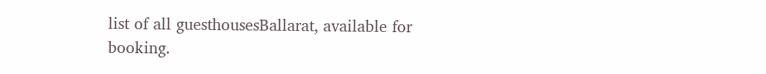list of all guesthousesBallarat, available for booking.